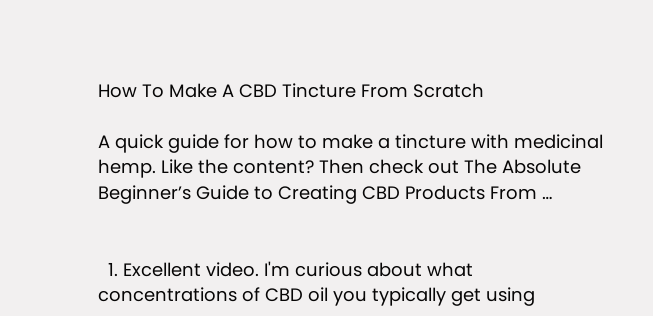How To Make A CBD Tincture From Scratch

A quick guide for how to make a tincture with medicinal hemp. Like the content? Then check out The Absolute Beginner’s Guide to Creating CBD Products From …


  1. Excellent video. I'm curious about what concentrations of CBD oil you typically get using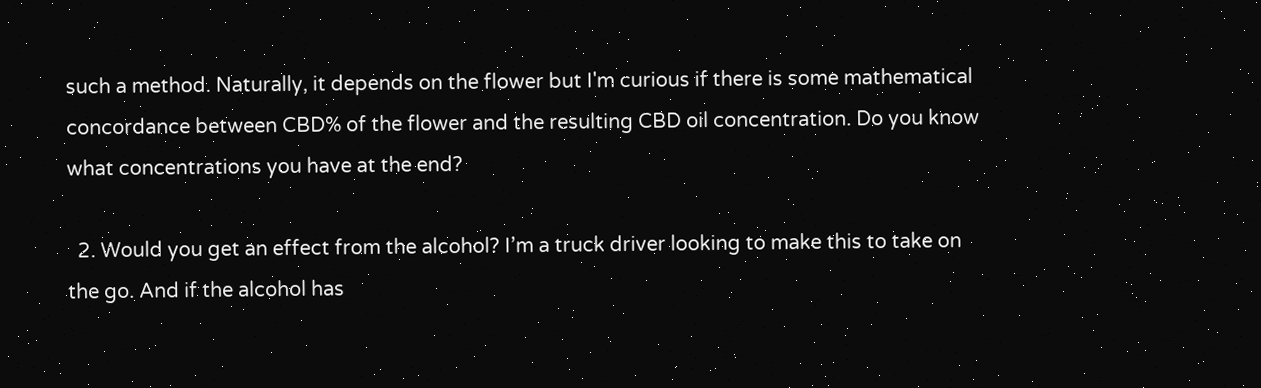such a method. Naturally, it depends on the flower but I'm curious if there is some mathematical concordance between CBD% of the flower and the resulting CBD oil concentration. Do you know what concentrations you have at the end?

  2. Would you get an effect from the alcohol? I’m a truck driver looking to make this to take on the go. And if the alcohol has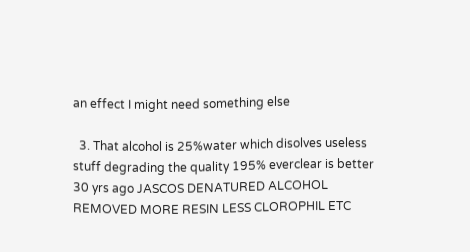an effect I might need something else

  3. That alcohol is 25%water which disolves useless stuff degrading the quality 195% everclear is better 30 yrs ago JASCOS DENATURED ALCOHOL REMOVED MORE RESIN LESS CLOROPHIL ETC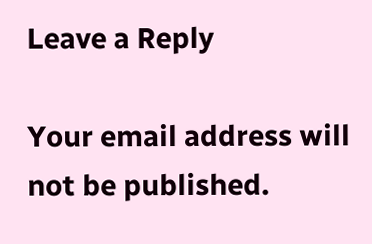Leave a Reply

Your email address will not be published.